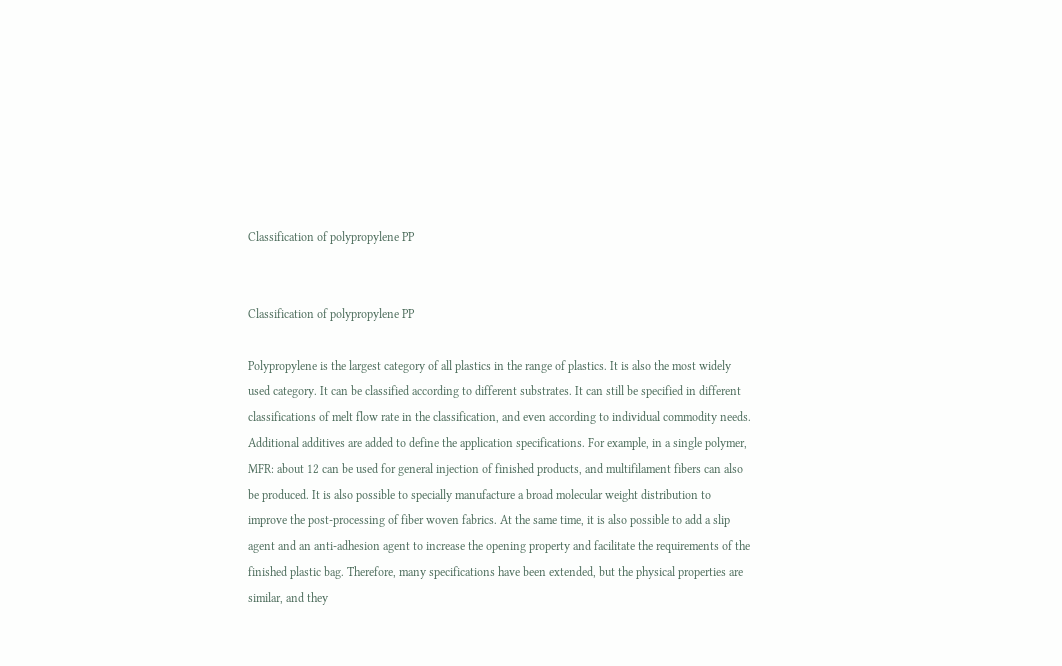Classification of polypropylene PP


Classification of polypropylene PP

Polypropylene is the largest category of all plastics in the range of plastics. It is also the most widely used category. It can be classified according to different substrates. It can still be specified in different classifications of melt flow rate in the classification, and even according to individual commodity needs. Additional additives are added to define the application specifications. For example, in a single polymer, MFR: about 12 can be used for general injection of finished products, and multifilament fibers can also be produced. It is also possible to specially manufacture a broad molecular weight distribution to improve the post-processing of fiber woven fabrics. At the same time, it is also possible to add a slip agent and an anti-adhesion agent to increase the opening property and facilitate the requirements of the finished plastic bag. Therefore, many specifications have been extended, but the physical properties are similar, and they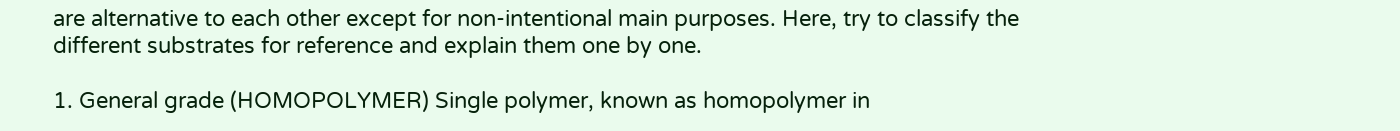are alternative to each other except for non-intentional main purposes. Here, try to classify the different substrates for reference and explain them one by one.

1. General grade (HOMOPOLYMER) Single polymer, known as homopolymer in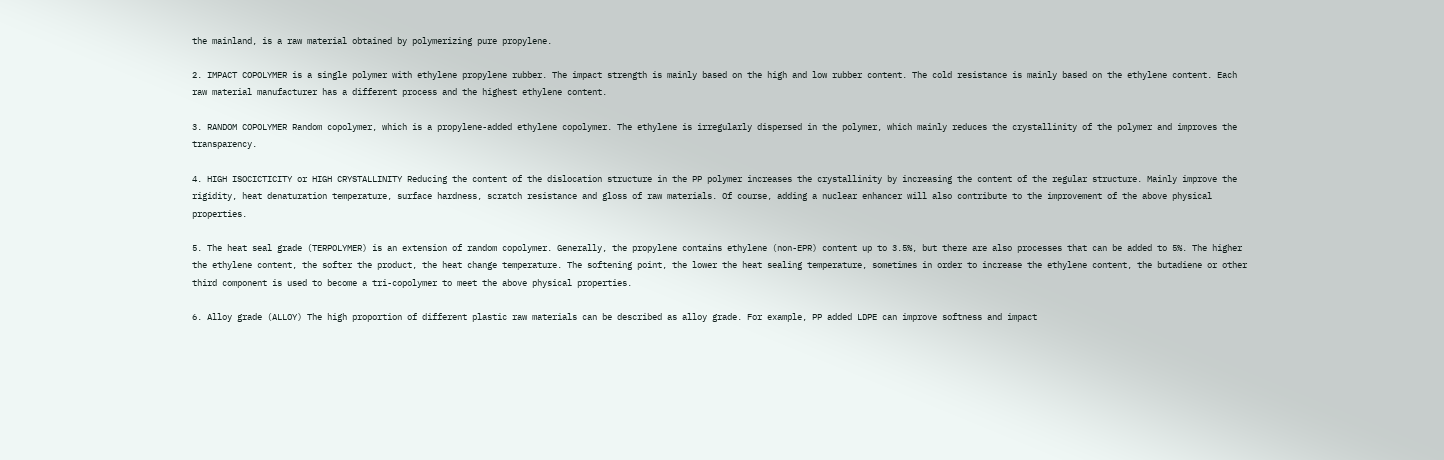the mainland, is a raw material obtained by polymerizing pure propylene.

2. IMPACT COPOLYMER is a single polymer with ethylene propylene rubber. The impact strength is mainly based on the high and low rubber content. The cold resistance is mainly based on the ethylene content. Each raw material manufacturer has a different process and the highest ethylene content.

3. RANDOM COPOLYMER Random copolymer, which is a propylene-added ethylene copolymer. The ethylene is irregularly dispersed in the polymer, which mainly reduces the crystallinity of the polymer and improves the transparency.

4. HIGH ISOCICTICITY or HIGH CRYSTALLINITY Reducing the content of the dislocation structure in the PP polymer increases the crystallinity by increasing the content of the regular structure. Mainly improve the rigidity, heat denaturation temperature, surface hardness, scratch resistance and gloss of raw materials. Of course, adding a nuclear enhancer will also contribute to the improvement of the above physical properties.

5. The heat seal grade (TERPOLYMER) is an extension of random copolymer. Generally, the propylene contains ethylene (non-EPR) content up to 3.5%, but there are also processes that can be added to 5%. The higher the ethylene content, the softer the product, the heat change temperature. The softening point, the lower the heat sealing temperature, sometimes in order to increase the ethylene content, the butadiene or other third component is used to become a tri-copolymer to meet the above physical properties.

6. Alloy grade (ALLOY) The high proportion of different plastic raw materials can be described as alloy grade. For example, PP added LDPE can improve softness and impact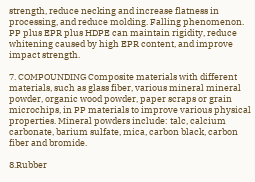strength, reduce necking and increase flatness in processing, and reduce molding. Falling phenomenon. PP plus EPR plus HDPE can maintain rigidity, reduce whitening caused by high EPR content, and improve impact strength.

7. COMPOUNDING Composite materials with different materials, such as glass fiber, various mineral mineral powder, organic wood powder, paper scraps or grain microchips, in PP materials to improve various physical properties. Mineral powders include: talc, calcium carbonate, barium sulfate, mica, carbon black, carbon fiber and bromide.

8.Rubber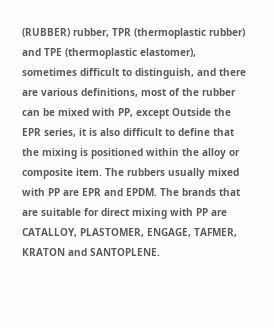(RUBBER) rubber, TPR (thermoplastic rubber) and TPE (thermoplastic elastomer), sometimes difficult to distinguish, and there are various definitions, most of the rubber can be mixed with PP, except Outside the EPR series, it is also difficult to define that the mixing is positioned within the alloy or composite item. The rubbers usually mixed with PP are EPR and EPDM. The brands that are suitable for direct mixing with PP are CATALLOY, PLASTOMER, ENGAGE, TAFMER, KRATON and SANTOPLENE.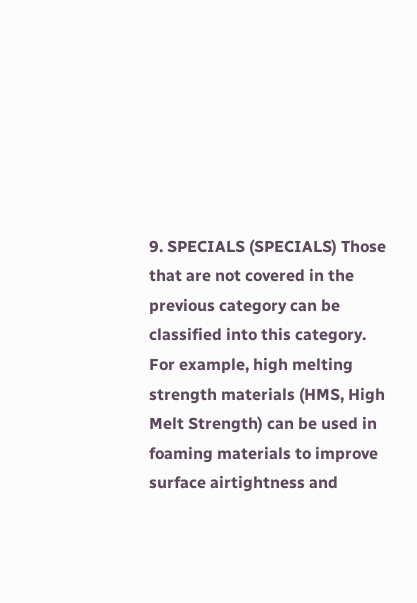9. SPECIALS (SPECIALS) Those that are not covered in the previous category can be classified into this category. For example, high melting strength materials (HMS, High Melt Strength) can be used in foaming materials to improve surface airtightness and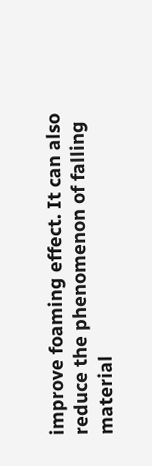improve foaming effect. It can also reduce the phenomenon of falling material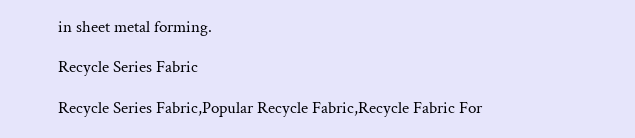in sheet metal forming.

Recycle Series Fabric

Recycle Series Fabric,Popular Recycle Fabric,Recycle Fabric For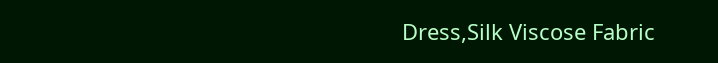Dress,Silk Viscose Fabric